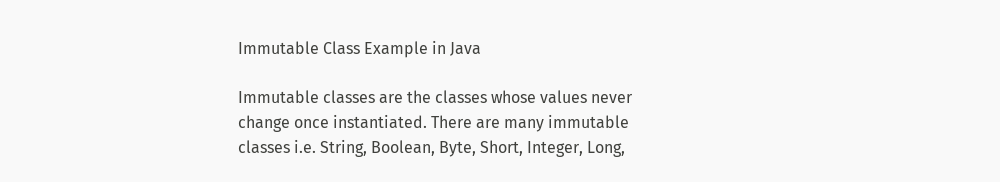Immutable Class Example in Java

Immutable classes are the classes whose values never change once instantiated. There are many immutable classes i.e. String, Boolean, Byte, Short, Integer, Long,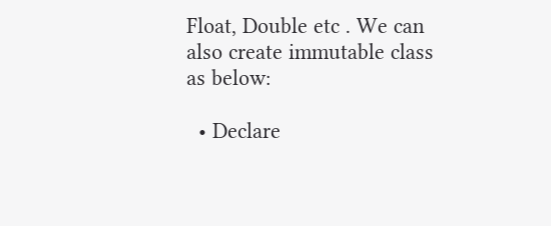Float, Double etc . We can also create immutable class as below:

  • Declare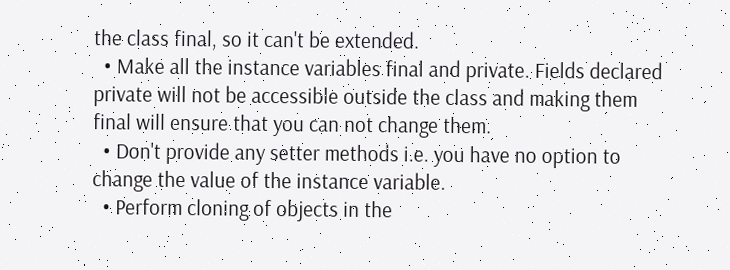the class final, so it can't be extended.
  • Make all the instance variables final and private. Fields declared private will not be accessible outside the class and making them final will ensure that you can not change them.
  • Don't provide any setter methods i.e. you have no option to change the value of the instance variable.
  • Perform cloning of objects in the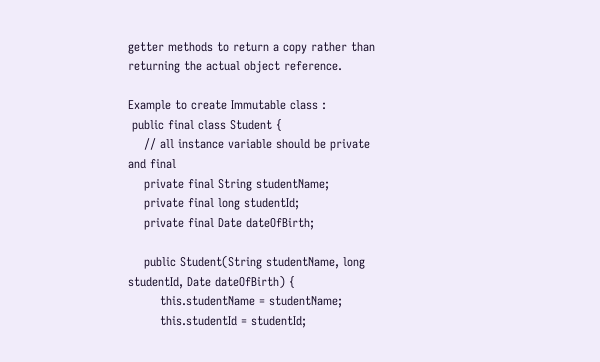getter methods to return a copy rather than returning the actual object reference.

Example to create Immutable class :
 public final class Student {
    // all instance variable should be private and final
    private final String studentName;
    private final long studentId;
    private final Date dateOfBirth;

    public Student(String studentName, long studentId, Date dateOfBirth) {
        this.studentName = studentName;
        this.studentId = studentId;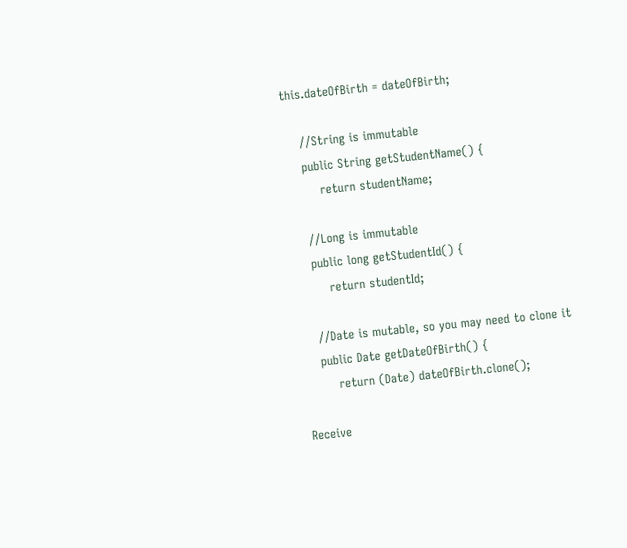this.dateOfBirth = dateOfBirth;

    //String is immutable
    public String getStudentName() {
        return studentName;

    //Long is immutable
    public long getStudentId() {
        return studentId;

    //Date is mutable, so you may need to clone it
    public Date getDateOfBirth() {
        return (Date) dateOfBirth.clone();

Receive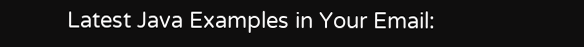Latest Java Examples in Your Email: